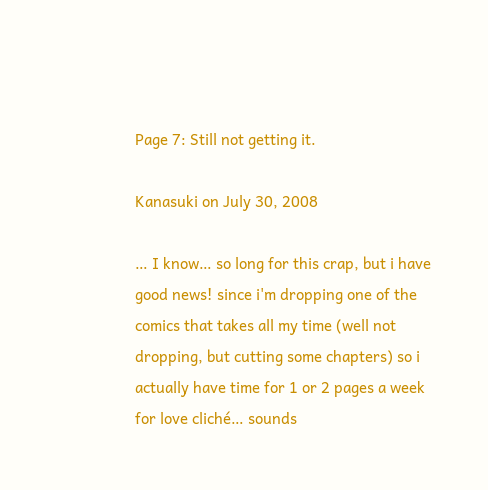Page 7: Still not getting it.

Kanasuki on July 30, 2008

… I know… so long for this crap, but i have good news! since i'm dropping one of the comics that takes all my time (well not dropping, but cutting some chapters) so i actually have time for 1 or 2 pages a week for love cliché… sounds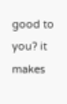good to you? it makes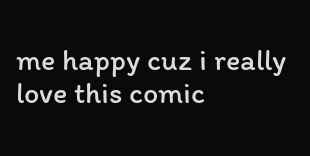me happy cuz i really love this comic